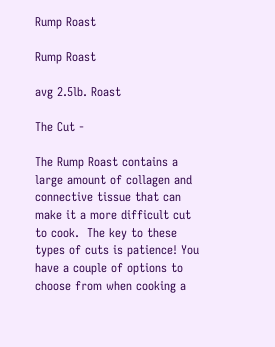Rump Roast

Rump Roast

avg 2.5lb. Roast

The Cut -

The Rump Roast contains a large amount of collagen and connective tissue that can make it a more difficult cut to cook.  The key to these types of cuts is patience! You have a couple of options to choose from when cooking a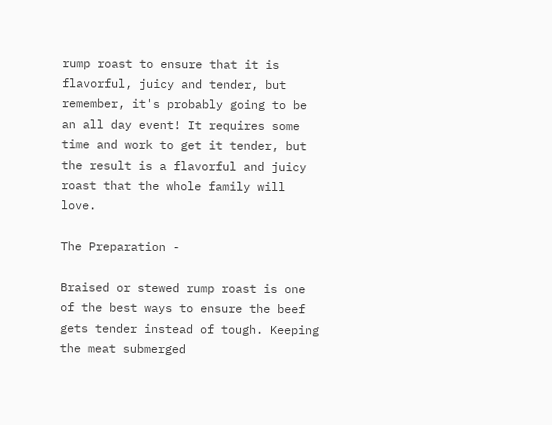rump roast to ensure that it is flavorful, juicy and tender, but remember, it's probably going to be an all day event! It requires some time and work to get it tender, but the result is a flavorful and juicy roast that the whole family will love.

The Preparation -

Braised or stewed rump roast is one of the best ways to ensure the beef gets tender instead of tough. Keeping the meat submerged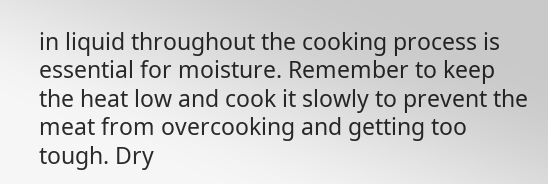in liquid throughout the cooking process is essential for moisture. Remember to keep the heat low and cook it slowly to prevent the meat from overcooking and getting too tough. Dry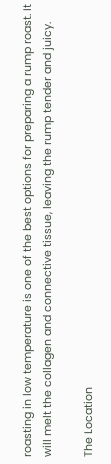roasting in low temperature is one of the best options for preparing a rump roast. It will melt the collagen and connective tissue, leaving the rump tender and juicy.

The Location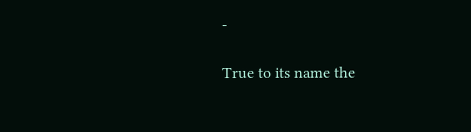-

True to its name the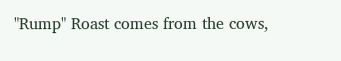"Rump" Roast comes from the cows,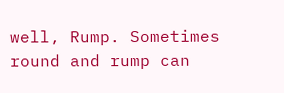well, Rump. Sometimes round and rump can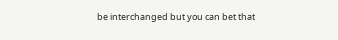be interchanged but you can bet that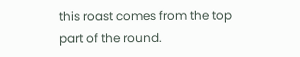this roast comes from the top part of the round.